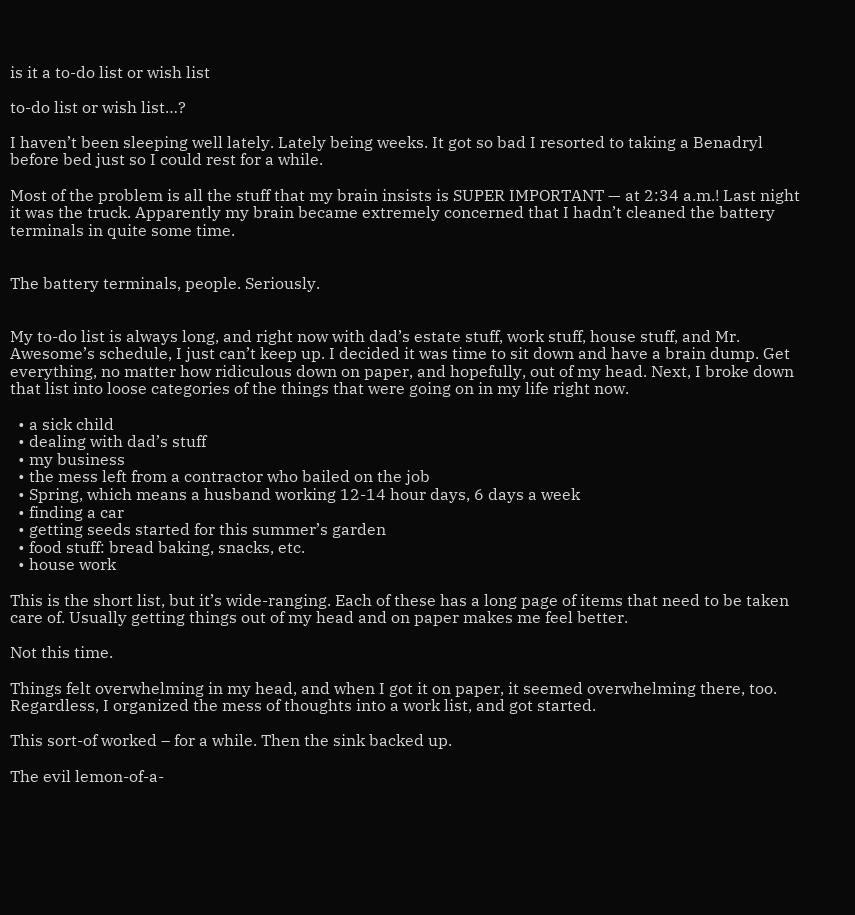is it a to-do list or wish list

to-do list or wish list…?

I haven’t been sleeping well lately. Lately being weeks. It got so bad I resorted to taking a Benadryl before bed just so I could rest for a while.

Most of the problem is all the stuff that my brain insists is SUPER IMPORTANT — at 2:34 a.m.! Last night it was the truck. Apparently my brain became extremely concerned that I hadn’t cleaned the battery terminals in quite some time.


The battery terminals, people. Seriously.


My to-do list is always long, and right now with dad’s estate stuff, work stuff, house stuff, and Mr. Awesome’s schedule, I just can’t keep up. I decided it was time to sit down and have a brain dump. Get everything, no matter how ridiculous down on paper, and hopefully, out of my head. Next, I broke down that list into loose categories of the things that were going on in my life right now.

  • a sick child
  • dealing with dad’s stuff
  • my business
  • the mess left from a contractor who bailed on the job
  • Spring, which means a husband working 12-14 hour days, 6 days a week
  • finding a car
  • getting seeds started for this summer’s garden
  • food stuff: bread baking, snacks, etc.
  • house work

This is the short list, but it’s wide-ranging. Each of these has a long page of items that need to be taken care of. Usually getting things out of my head and on paper makes me feel better.

Not this time.

Things felt overwhelming in my head, and when I got it on paper, it seemed overwhelming there, too. Regardless, I organized the mess of thoughts into a work list, and got started.

This sort-of worked – for a while. Then the sink backed up.

The evil lemon-of-a-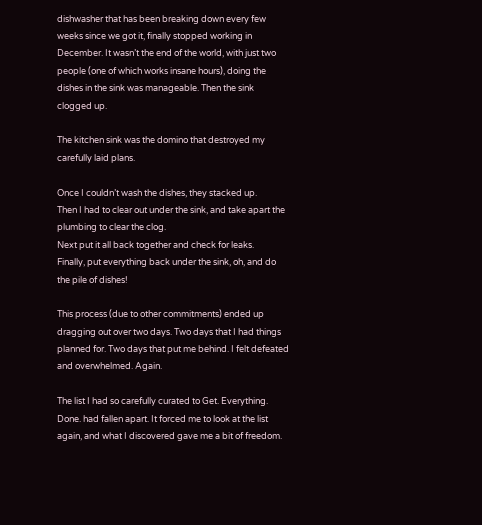dishwasher that has been breaking down every few weeks since we got it, finally stopped working in December. It wasn’t the end of the world, with just two people (one of which works insane hours), doing the dishes in the sink was manageable. Then the sink clogged up.

The kitchen sink was the domino that destroyed my carefully laid plans.

Once I couldn’t wash the dishes, they stacked up.
Then I had to clear out under the sink, and take apart the plumbing to clear the clog.
Next put it all back together and check for leaks.
Finally, put everything back under the sink, oh, and do the pile of dishes!

This process (due to other commitments) ended up dragging out over two days. Two days that I had things planned for. Two days that put me behind. I felt defeated and overwhelmed. Again.

The list I had so carefully curated to Get. Everything. Done. had fallen apart. It forced me to look at the list again, and what I discovered gave me a bit of freedom.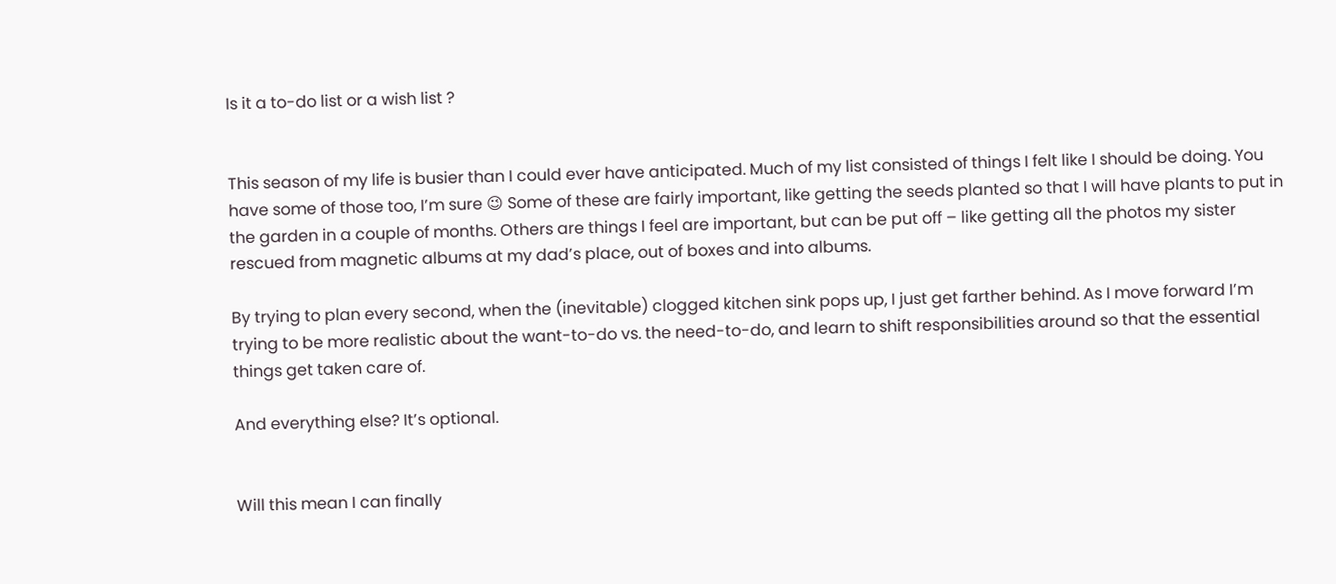Is it a to-do list or a wish list ?


This season of my life is busier than I could ever have anticipated. Much of my list consisted of things I felt like I should be doing. You have some of those too, I’m sure 😉 Some of these are fairly important, like getting the seeds planted so that I will have plants to put in the garden in a couple of months. Others are things I feel are important, but can be put off – like getting all the photos my sister rescued from magnetic albums at my dad’s place, out of boxes and into albums.

By trying to plan every second, when the (inevitable) clogged kitchen sink pops up, I just get farther behind. As I move forward I’m trying to be more realistic about the want-to-do vs. the need-to-do, and learn to shift responsibilities around so that the essential things get taken care of.

And everything else? It’s optional.


Will this mean I can finally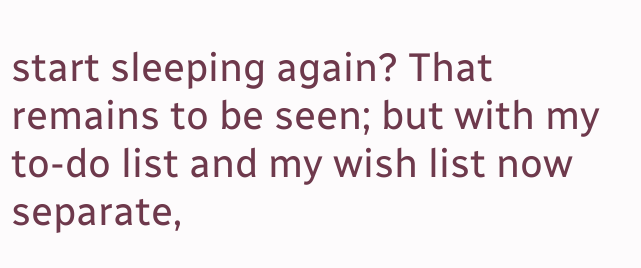start sleeping again? That remains to be seen; but with my to-do list and my wish list now separate,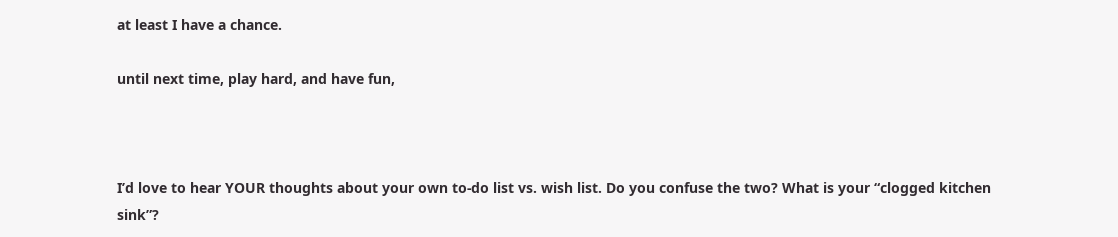at least I have a chance.

until next time, play hard, and have fun,



I’d love to hear YOUR thoughts about your own to-do list vs. wish list. Do you confuse the two? What is your “clogged kitchen sink”?